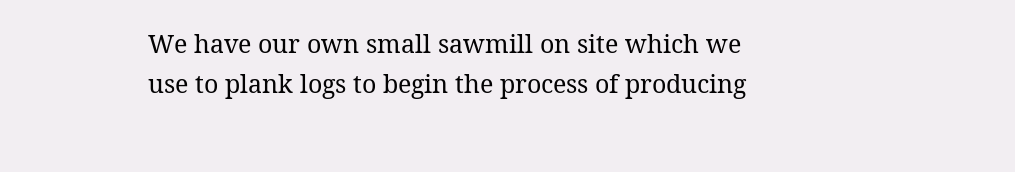We have our own small sawmill on site which we use to plank logs to begin the process of producing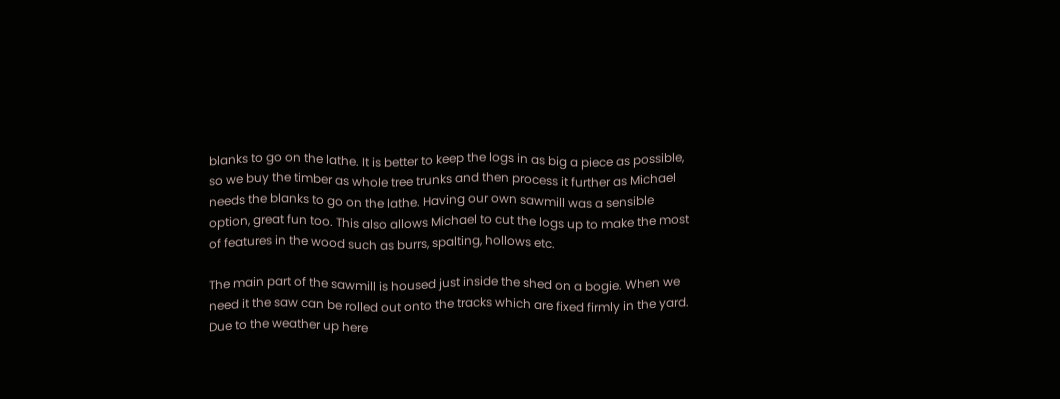blanks to go on the lathe. It is better to keep the logs in as big a piece as possible, so we buy the timber as whole tree trunks and then process it further as Michael needs the blanks to go on the lathe. Having our own sawmill was a sensible option, great fun too. This also allows Michael to cut the logs up to make the most of features in the wood such as burrs, spalting, hollows etc.

The main part of the sawmill is housed just inside the shed on a bogie. When we need it the saw can be rolled out onto the tracks which are fixed firmly in the yard. Due to the weather up here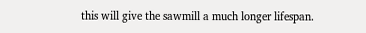this will give the sawmill a much longer lifespan.